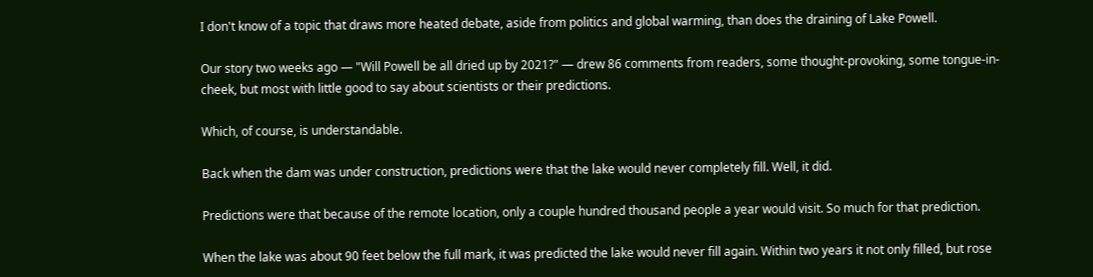I don't know of a topic that draws more heated debate, aside from politics and global warming, than does the draining of Lake Powell.

Our story two weeks ago — "Will Powell be all dried up by 2021?" — drew 86 comments from readers, some thought-provoking, some tongue-in-cheek, but most with little good to say about scientists or their predictions.

Which, of course, is understandable.

Back when the dam was under construction, predictions were that the lake would never completely fill. Well, it did.

Predictions were that because of the remote location, only a couple hundred thousand people a year would visit. So much for that prediction.

When the lake was about 90 feet below the full mark, it was predicted the lake would never fill again. Within two years it not only filled, but rose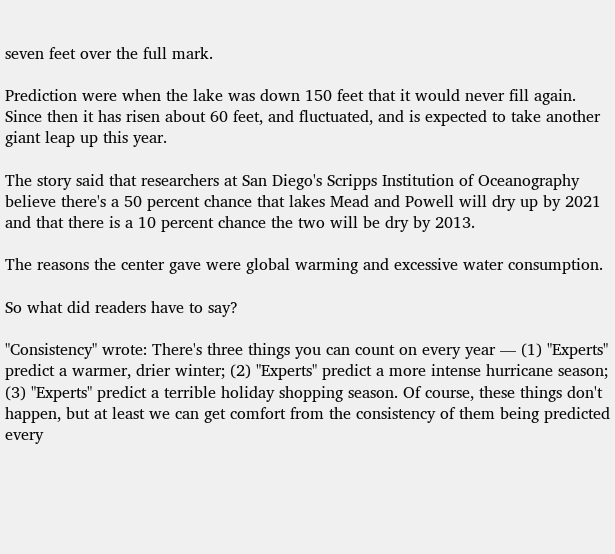seven feet over the full mark.

Prediction were when the lake was down 150 feet that it would never fill again. Since then it has risen about 60 feet, and fluctuated, and is expected to take another giant leap up this year.

The story said that researchers at San Diego's Scripps Institution of Oceanography believe there's a 50 percent chance that lakes Mead and Powell will dry up by 2021 and that there is a 10 percent chance the two will be dry by 2013.

The reasons the center gave were global warming and excessive water consumption.

So what did readers have to say?

"Consistency" wrote: There's three things you can count on every year — (1) "Experts" predict a warmer, drier winter; (2) "Experts" predict a more intense hurricane season; (3) "Experts" predict a terrible holiday shopping season. Of course, these things don't happen, but at least we can get comfort from the consistency of them being predicted every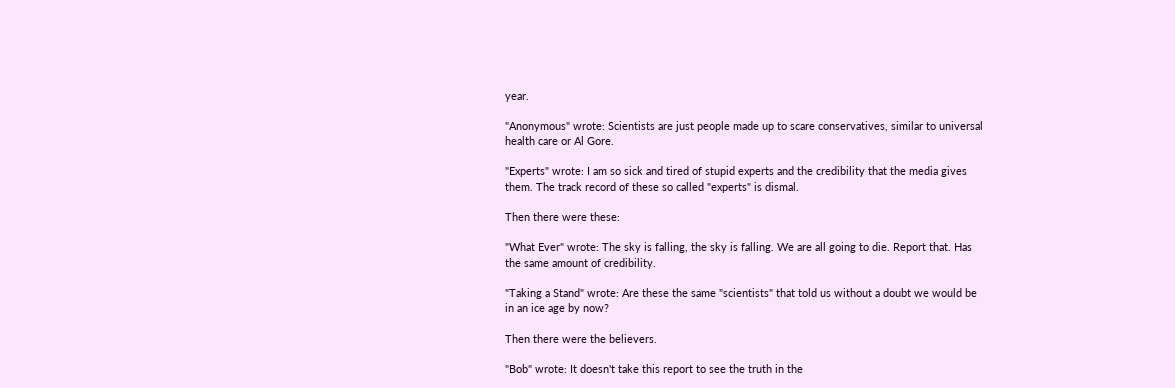year.

"Anonymous" wrote: Scientists are just people made up to scare conservatives, similar to universal health care or Al Gore.

"Experts" wrote: I am so sick and tired of stupid experts and the credibility that the media gives them. The track record of these so called "experts" is dismal.

Then there were these:

"What Ever" wrote: The sky is falling, the sky is falling. We are all going to die. Report that. Has the same amount of credibility.

"Taking a Stand" wrote: Are these the same "scientists" that told us without a doubt we would be in an ice age by now?

Then there were the believers.

"Bob" wrote: It doesn't take this report to see the truth in the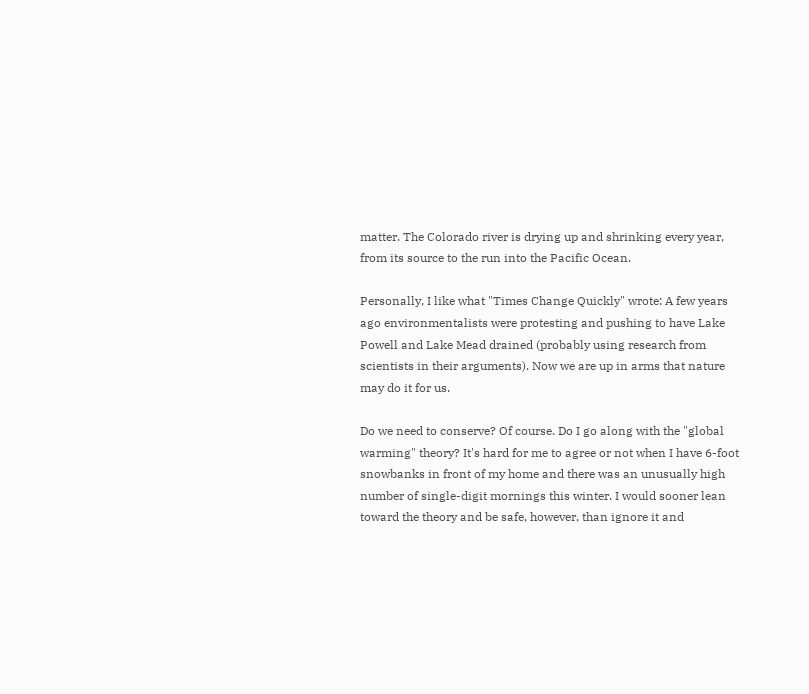matter. The Colorado river is drying up and shrinking every year, from its source to the run into the Pacific Ocean.

Personally, I like what "Times Change Quickly" wrote: A few years ago environmentalists were protesting and pushing to have Lake Powell and Lake Mead drained (probably using research from scientists in their arguments). Now we are up in arms that nature may do it for us.

Do we need to conserve? Of course. Do I go along with the "global warming" theory? It's hard for me to agree or not when I have 6-foot snowbanks in front of my home and there was an unusually high number of single-digit mornings this winter. I would sooner lean toward the theory and be safe, however, than ignore it and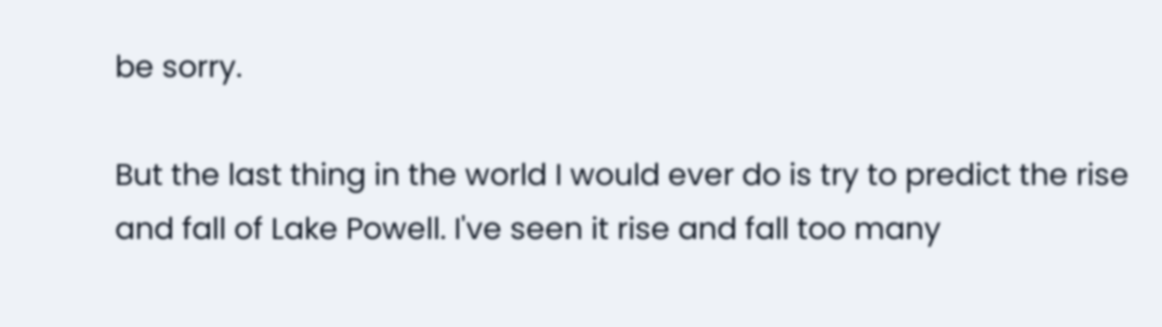be sorry.

But the last thing in the world I would ever do is try to predict the rise and fall of Lake Powell. I've seen it rise and fall too many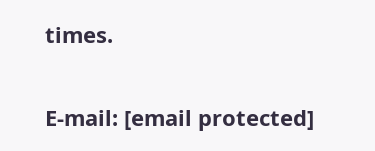times.

E-mail: [email protected]